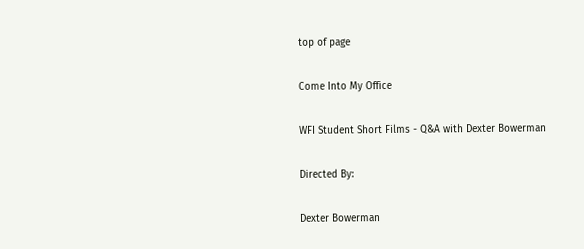top of page

Come Into My Office

WFI Student Short Films - Q&A with Dexter Bowerman

Directed By:

Dexter Bowerman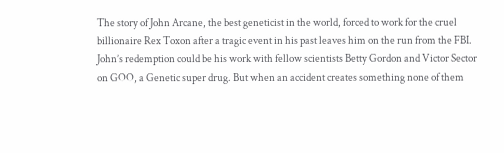The story of John Arcane, the best geneticist in the world, forced to work for the cruel billionaire Rex Toxon after a tragic event in his past leaves him on the run from the FBI. John’s redemption could be his work with fellow scientists Betty Gordon and Victor Sector on GOO, a Genetic super drug. But when an accident creates something none of them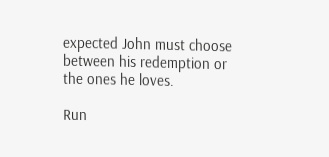expected John must choose between his redemption or the ones he loves.

Run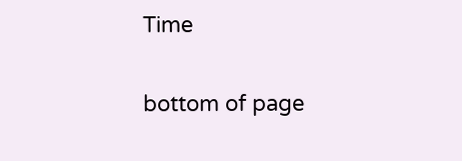Time


bottom of page